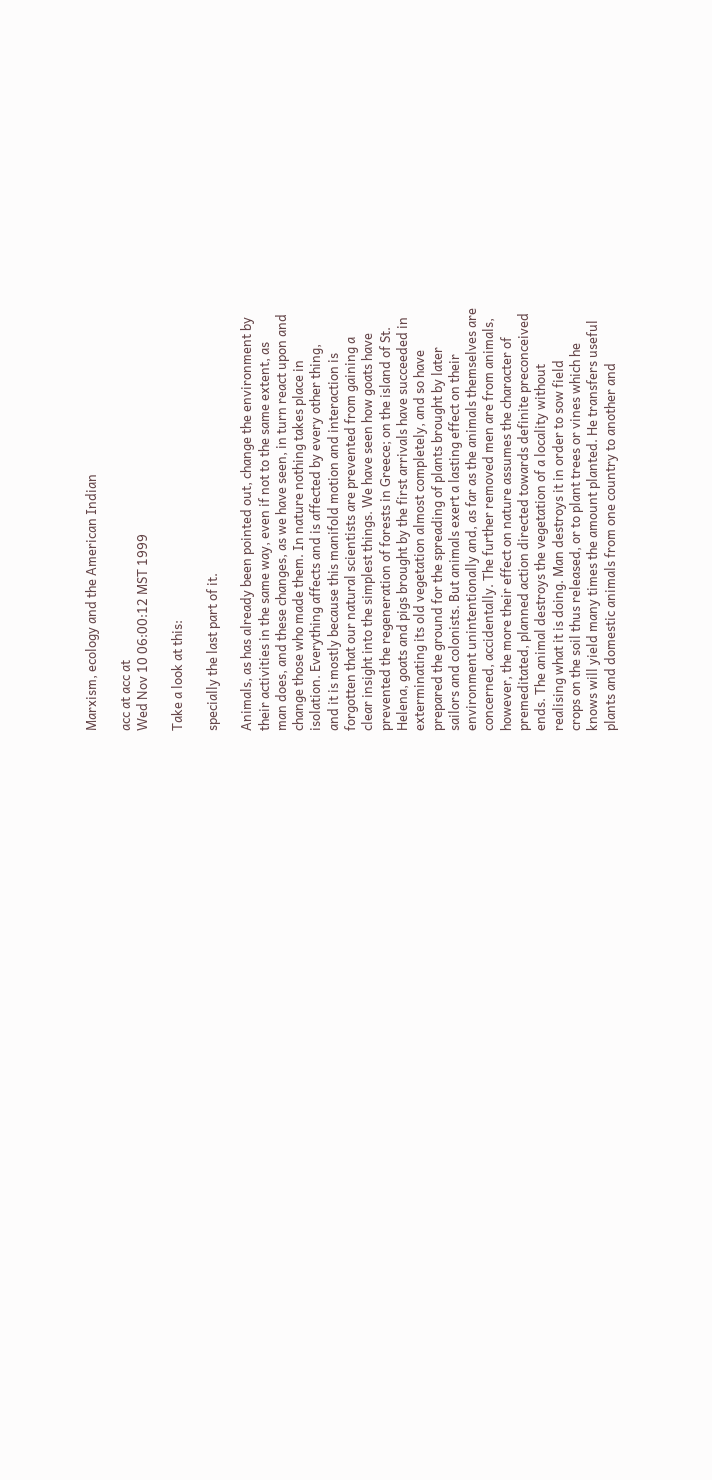Marxism, ecology and the American Indian

acc at acc at
Wed Nov 10 06:00:12 MST 1999

Take a look at this:

specially the last part of it.

Animals, as has already been pointed out, change the environment by
their activities in the same way, even if not to the same extent, as
man does, and these changes, as we have seen, in turn react upon and
change those who made them. In nature nothing takes place in
isolation. Everything affects and is affected by every other thing,
and it is mostly because this manifold motion and interaction is
forgotten that our natural scientists are prevented from gaining a
clear insight into the simplest things. We have seen how goats have
prevented the regeneration of forests in Greece; on the island of St.
Helena, goats and pigs brought by the first arrivals have succeeded in
exterminating its old vegetation almost completely, and so have
prepared the ground for the spreading of plants brought by later
sailors and colonists. But animals exert a lasting effect on their
environment unintentionally and, as far as the animals themselves are
concerned, accidentally. The further removed men are from animals,
however, the more their effect on nature assumes the character of
premeditated, planned action directed towards definite preconceived
ends. The animal destroys the vegetation of a locality without
realising what it is doing. Man destroys it in order to sow field
crops on the soil thus released, or to plant trees or vines which he
knows will yield many times the amount planted. He transfers useful
plants and domestic animals from one country to another and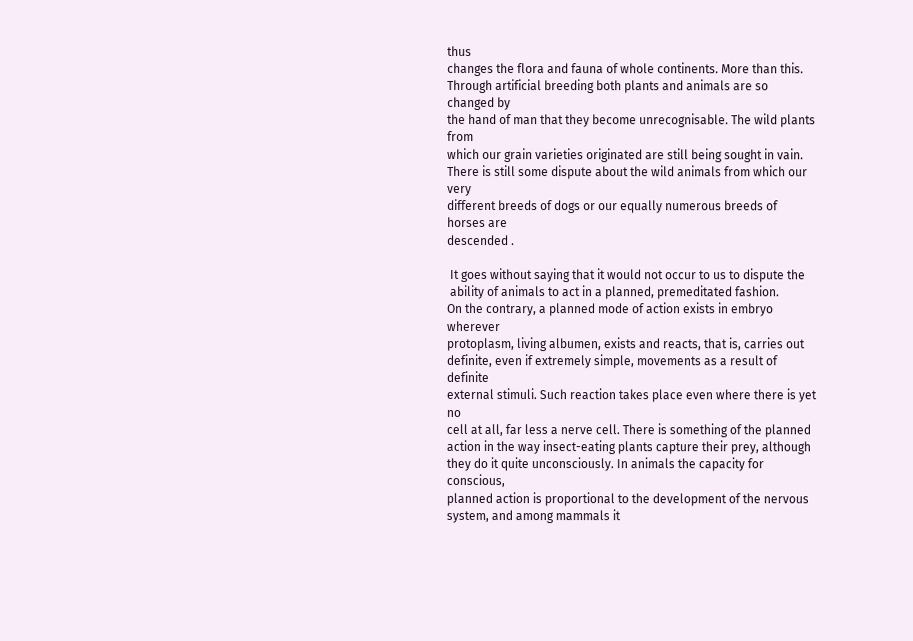thus
changes the flora and fauna of whole continents. More than this.
Through artificial breeding both plants and animals are so changed by
the hand of man that they become unrecognisable. The wild plants from
which our grain varieties originated are still being sought in vain.
There is still some dispute about the wild animals from which our very
different breeds of dogs or our equally numerous breeds of horses are
descended .

 It goes without saying that it would not occur to us to dispute the
 ability of animals to act in a planned, premeditated fashion.
On the contrary, a planned mode of action exists in embryo wherever
protoplasm, living albumen, exists and reacts, that is, carries out
definite, even if extremely simple, movements as a result of definite
external stimuli. Such reaction takes place even where there is yet no
cell at all, far less a nerve cell. There is something of the planned
action in the way insect-eating plants capture their prey, although
they do it quite unconsciously. In animals the capacity for conscious,
planned action is proportional to the development of the nervous
system, and among mammals it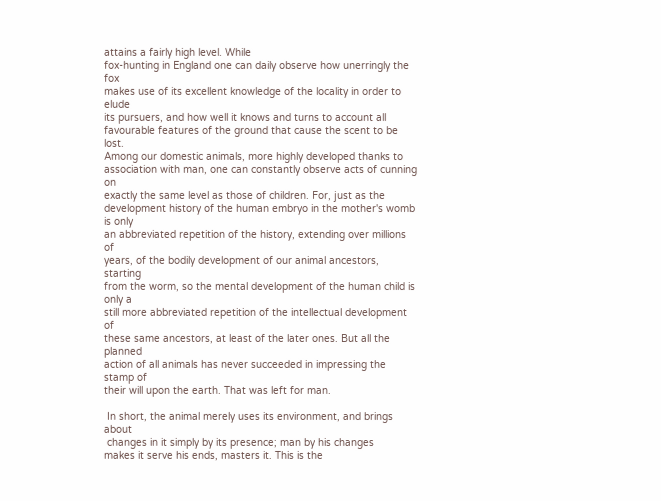attains a fairly high level. While
fox-hunting in England one can daily observe how unerringly the fox
makes use of its excellent knowledge of the locality in order to elude
its pursuers, and how well it knows and turns to account all
favourable features of the ground that cause the scent to be lost.
Among our domestic animals, more highly developed thanks to
association with man, one can constantly observe acts of cunning on
exactly the same level as those of children. For, just as the
development history of the human embryo in the mother's womb is only
an abbreviated repetition of the history, extending over millions of
years, of the bodily development of our animal ancestors, starting
from the worm, so the mental development of the human child is only a
still more abbreviated repetition of the intellectual development of
these same ancestors, at least of the later ones. But all the planned
action of all animals has never succeeded in impressing the stamp of
their will upon the earth. That was left for man.

 In short, the animal merely uses its environment, and brings about
 changes in it simply by its presence; man by his changes
makes it serve his ends, masters it. This is the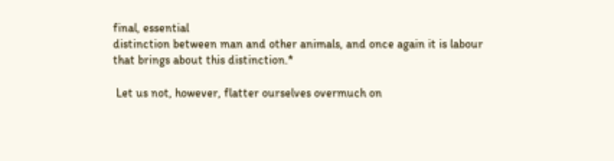final, essential
distinction between man and other animals, and once again it is labour
that brings about this distinction.*

 Let us not, however, flatter ourselves overmuch on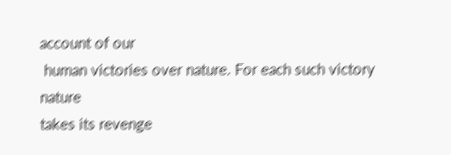account of our
 human victories over nature. For each such victory nature
takes its revenge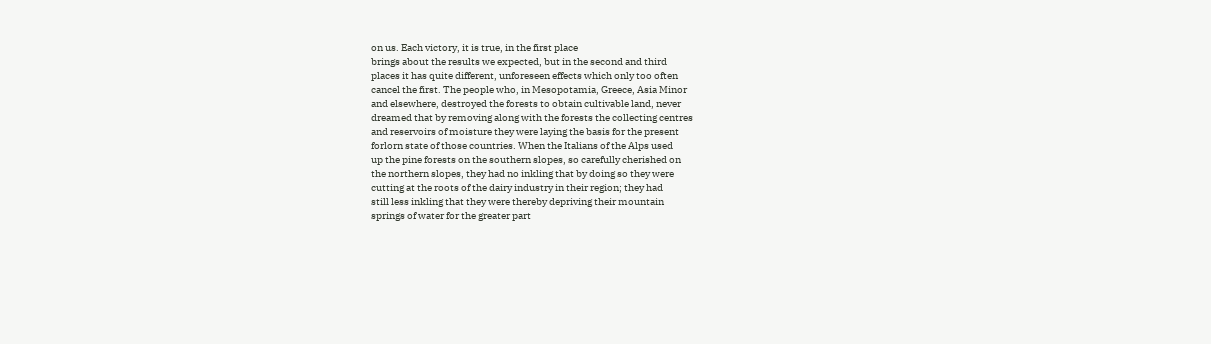on us. Each victory, it is true, in the first place
brings about the results we expected, but in the second and third
places it has quite different, unforeseen effects which only too often
cancel the first. The people who, in Mesopotamia, Greece, Asia Minor
and elsewhere, destroyed the forests to obtain cultivable land, never
dreamed that by removing along with the forests the collecting centres
and reservoirs of moisture they were laying the basis for the present
forlorn state of those countries. When the Italians of the Alps used
up the pine forests on the southern slopes, so carefully cherished on
the northern slopes, they had no inkling that by doing so they were
cutting at the roots of the dairy industry in their region; they had
still less inkling that they were thereby depriving their mountain
springs of water for the greater part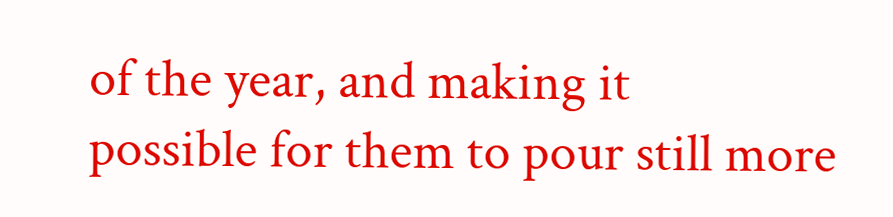of the year, and making it
possible for them to pour still more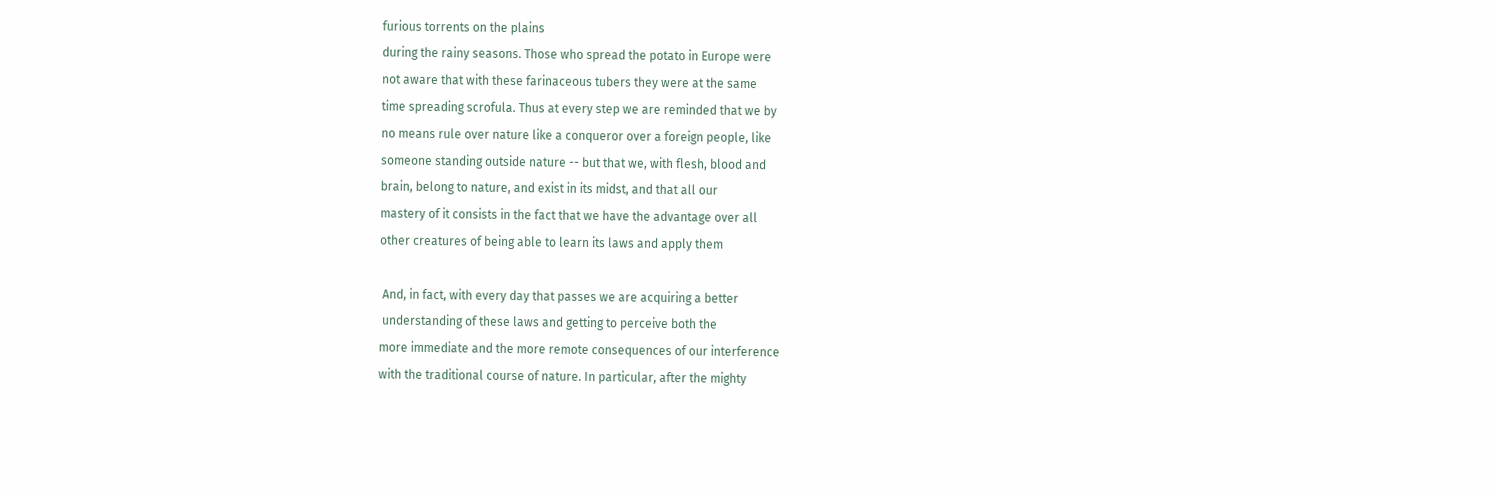furious torrents on the plains
during the rainy seasons. Those who spread the potato in Europe were
not aware that with these farinaceous tubers they were at the same
time spreading scrofula. Thus at every step we are reminded that we by
no means rule over nature like a conqueror over a foreign people, like
someone standing outside nature -- but that we, with flesh, blood and
brain, belong to nature, and exist in its midst, and that all our
mastery of it consists in the fact that we have the advantage over all
other creatures of being able to learn its laws and apply them

 And, in fact, with every day that passes we are acquiring a better
 understanding of these laws and getting to perceive both the
more immediate and the more remote consequences of our interference
with the traditional course of nature. In particular, after the mighty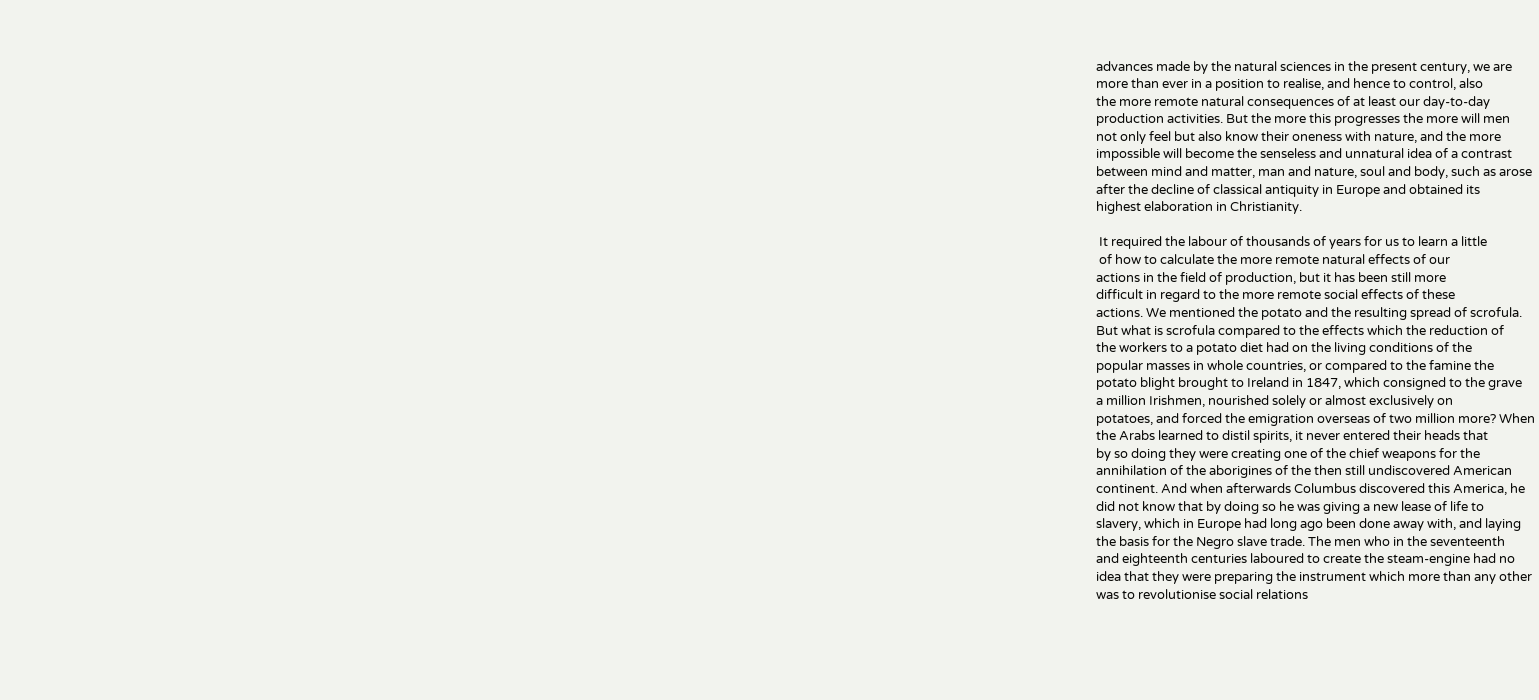advances made by the natural sciences in the present century, we are
more than ever in a position to realise, and hence to control, also
the more remote natural consequences of at least our day-to-day
production activities. But the more this progresses the more will men
not only feel but also know their oneness with nature, and the more
impossible will become the senseless and unnatural idea of a contrast
between mind and matter, man and nature, soul and body, such as arose
after the decline of classical antiquity in Europe and obtained its
highest elaboration in Christianity.

 It required the labour of thousands of years for us to learn a little
 of how to calculate the more remote natural effects of our
actions in the field of production, but it has been still more
difficult in regard to the more remote social effects of these
actions. We mentioned the potato and the resulting spread of scrofula.
But what is scrofula compared to the effects which the reduction of
the workers to a potato diet had on the living conditions of the
popular masses in whole countries, or compared to the famine the
potato blight brought to Ireland in 1847, which consigned to the grave
a million Irishmen, nourished solely or almost exclusively on
potatoes, and forced the emigration overseas of two million more? When
the Arabs learned to distil spirits, it never entered their heads that
by so doing they were creating one of the chief weapons for the
annihilation of the aborigines of the then still undiscovered American
continent. And when afterwards Columbus discovered this America, he
did not know that by doing so he was giving a new lease of life to
slavery, which in Europe had long ago been done away with, and laying
the basis for the Negro slave trade. The men who in the seventeenth
and eighteenth centuries laboured to create the steam-engine had no
idea that they were preparing the instrument which more than any other
was to revolutionise social relations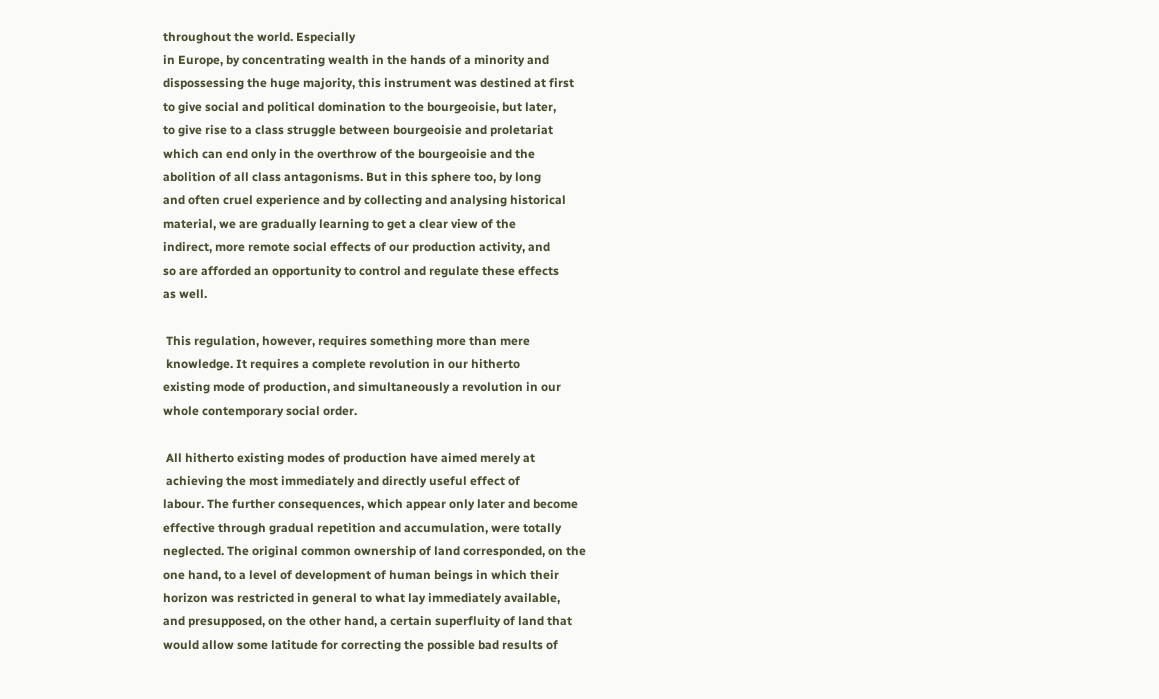throughout the world. Especially
in Europe, by concentrating wealth in the hands of a minority and
dispossessing the huge majority, this instrument was destined at first
to give social and political domination to the bourgeoisie, but later,
to give rise to a class struggle between bourgeoisie and proletariat
which can end only in the overthrow of the bourgeoisie and the
abolition of all class antagonisms. But in this sphere too, by long
and often cruel experience and by collecting and analysing historical
material, we are gradually learning to get a clear view of the
indirect, more remote social effects of our production activity, and
so are afforded an opportunity to control and regulate these effects
as well.

 This regulation, however, requires something more than mere
 knowledge. It requires a complete revolution in our hitherto
existing mode of production, and simultaneously a revolution in our
whole contemporary social order.

 All hitherto existing modes of production have aimed merely at
 achieving the most immediately and directly useful effect of
labour. The further consequences, which appear only later and become
effective through gradual repetition and accumulation, were totally
neglected. The original common ownership of land corresponded, on the
one hand, to a level of development of human beings in which their
horizon was restricted in general to what lay immediately available,
and presupposed, on the other hand, a certain superfluity of land that
would allow some latitude for correcting the possible bad results of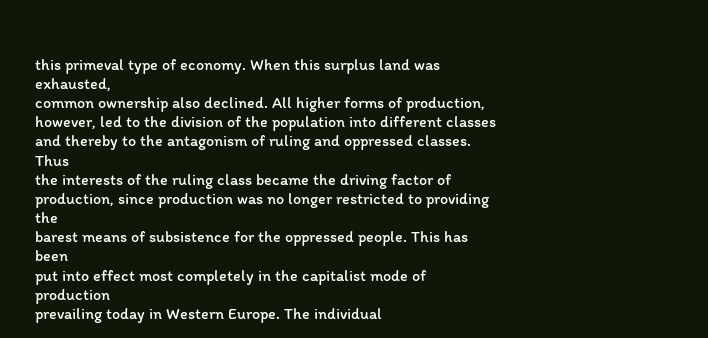this primeval type of economy. When this surplus land was exhausted,
common ownership also declined. All higher forms of production,
however, led to the division of the population into different classes
and thereby to the antagonism of ruling and oppressed classes. Thus
the interests of the ruling class became the driving factor of
production, since production was no longer restricted to providing the
barest means of subsistence for the oppressed people. This has been
put into effect most completely in the capitalist mode of production
prevailing today in Western Europe. The individual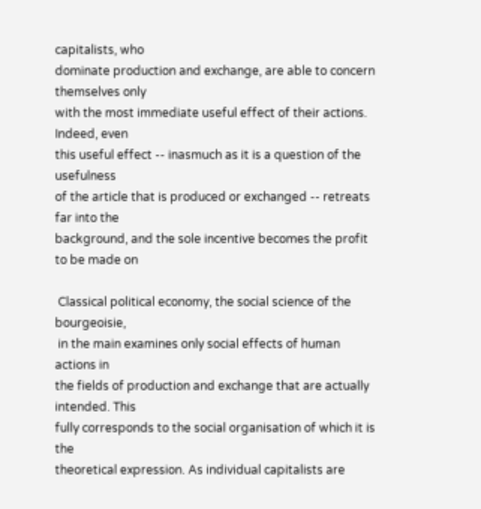capitalists, who
dominate production and exchange, are able to concern themselves only
with the most immediate useful effect of their actions. Indeed, even
this useful effect -- inasmuch as it is a question of the usefulness
of the article that is produced or exchanged -- retreats far into the
background, and the sole incentive becomes the profit to be made on

 Classical political economy, the social science of the bourgeoisie,
 in the main examines only social effects of human actions in
the fields of production and exchange that are actually intended. This
fully corresponds to the social organisation of which it is the
theoretical expression. As individual capitalists are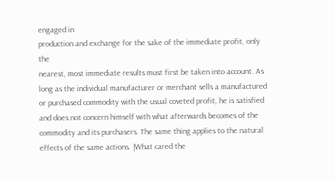engaged in
production and exchange for the sake of the immediate profit, only the
nearest, most immediate results must first be taken into account. As
long as the individual manufacturer or merchant sells a manufactured
or purchased commodity with the usual coveted profit, he is satisfied
and does not concern himself with what afterwards becomes of the
commodity and its purchasers. The same thing applies to the natural
effects of the same actions. |What cared the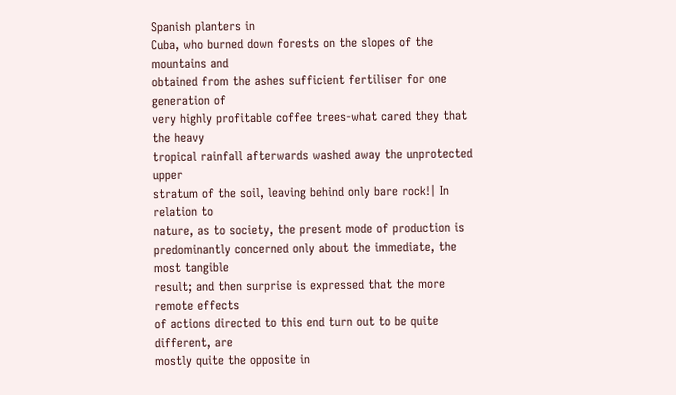Spanish planters in
Cuba, who burned down forests on the slopes of the mountains and
obtained from the ashes sufficient fertiliser for one generation of
very highly profitable coffee trees-what cared they that the heavy
tropical rainfall afterwards washed away the unprotected upper
stratum of the soil, leaving behind only bare rock!| In relation to
nature, as to society, the present mode of production is
predominantly concerned only about the immediate, the most tangible
result; and then surprise is expressed that the more remote effects
of actions directed to this end turn out to be quite different, are
mostly quite the opposite in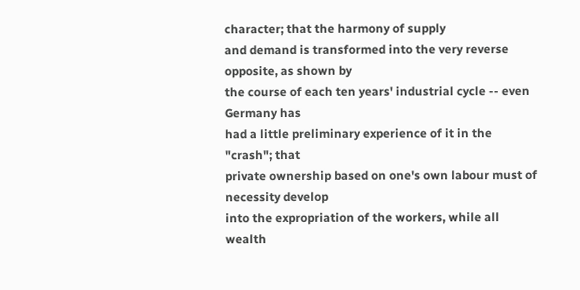character; that the harmony of supply
and demand is transformed into the very reverse opposite, as shown by
the course of each ten years' industrial cycle -- even Germany has
had a little preliminary experience of it in the "crash"; that
private ownership based on one's own labour must of necessity develop
into the expropriation of the workers, while all wealth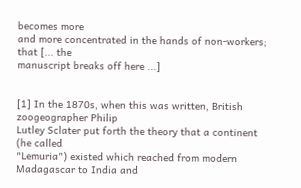becomes more
and more concentrated in the hands of non-workers; that [... the
manuscript breaks off here ...]


[1] In the 1870s, when this was written, British zoogeographer Philip
Lutley Sclater put forth the theory that a continent (he called
"Lemuria") existed which reached from modern Madagascar to India and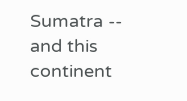Sumatra -- and this continent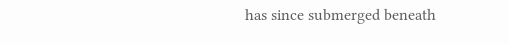has since submerged beneath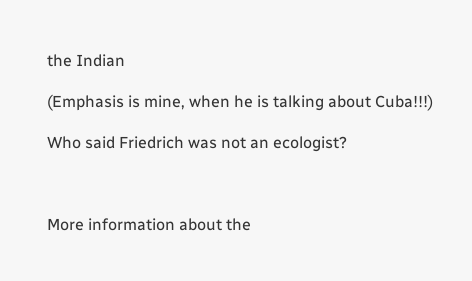the Indian

(Emphasis is mine, when he is talking about Cuba!!!)

Who said Friedrich was not an ecologist?



More information about the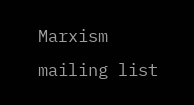Marxism mailing list